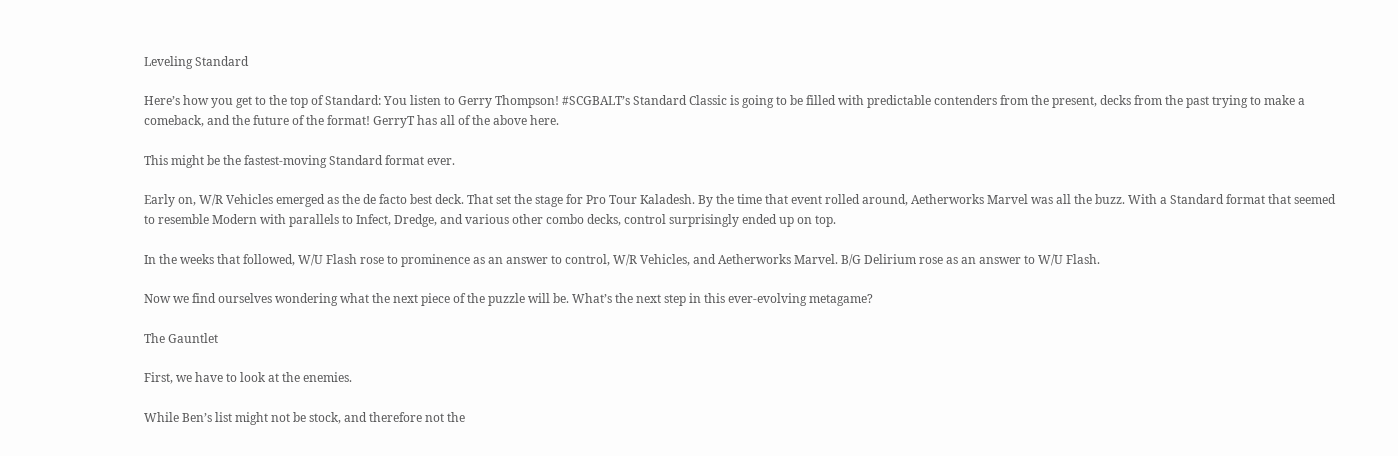Leveling Standard

Here’s how you get to the top of Standard: You listen to Gerry Thompson! #SCGBALT’s Standard Classic is going to be filled with predictable contenders from the present, decks from the past trying to make a comeback, and the future of the format! GerryT has all of the above here.

This might be the fastest-moving Standard format ever.

Early on, W/R Vehicles emerged as the de facto best deck. That set the stage for Pro Tour Kaladesh. By the time that event rolled around, Aetherworks Marvel was all the buzz. With a Standard format that seemed to resemble Modern with parallels to Infect, Dredge, and various other combo decks, control surprisingly ended up on top.

In the weeks that followed, W/U Flash rose to prominence as an answer to control, W/R Vehicles, and Aetherworks Marvel. B/G Delirium rose as an answer to W/U Flash.

Now we find ourselves wondering what the next piece of the puzzle will be. What’s the next step in this ever-evolving metagame?

The Gauntlet

First, we have to look at the enemies.

While Ben’s list might not be stock, and therefore not the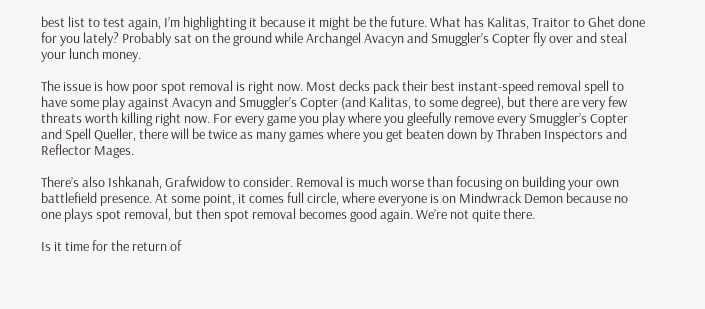best list to test again, I’m highlighting it because it might be the future. What has Kalitas, Traitor to Ghet done for you lately? Probably sat on the ground while Archangel Avacyn and Smuggler’s Copter fly over and steal your lunch money.

The issue is how poor spot removal is right now. Most decks pack their best instant-speed removal spell to have some play against Avacyn and Smuggler’s Copter (and Kalitas, to some degree), but there are very few threats worth killing right now. For every game you play where you gleefully remove every Smuggler’s Copter and Spell Queller, there will be twice as many games where you get beaten down by Thraben Inspectors and Reflector Mages.

There’s also Ishkanah, Grafwidow to consider. Removal is much worse than focusing on building your own battlefield presence. At some point, it comes full circle, where everyone is on Mindwrack Demon because no one plays spot removal, but then spot removal becomes good again. We’re not quite there.

Is it time for the return of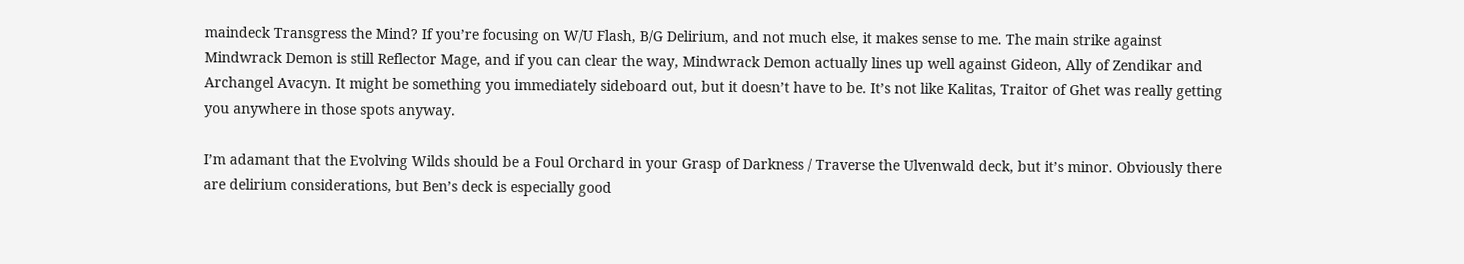maindeck Transgress the Mind? If you’re focusing on W/U Flash, B/G Delirium, and not much else, it makes sense to me. The main strike against Mindwrack Demon is still Reflector Mage, and if you can clear the way, Mindwrack Demon actually lines up well against Gideon, Ally of Zendikar and Archangel Avacyn. It might be something you immediately sideboard out, but it doesn’t have to be. It’s not like Kalitas, Traitor of Ghet was really getting you anywhere in those spots anyway.

I’m adamant that the Evolving Wilds should be a Foul Orchard in your Grasp of Darkness / Traverse the Ulvenwald deck, but it’s minor. Obviously there are delirium considerations, but Ben’s deck is especially good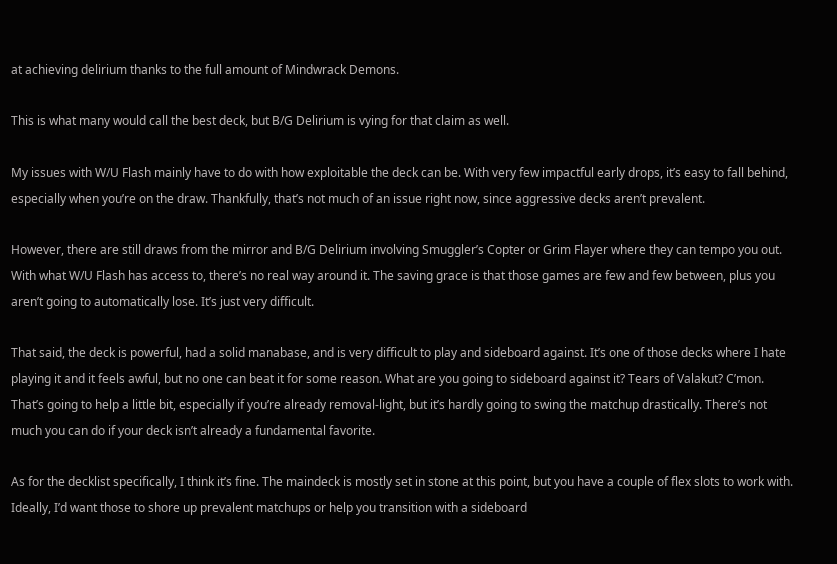at achieving delirium thanks to the full amount of Mindwrack Demons.

This is what many would call the best deck, but B/G Delirium is vying for that claim as well.

My issues with W/U Flash mainly have to do with how exploitable the deck can be. With very few impactful early drops, it’s easy to fall behind, especially when you’re on the draw. Thankfully, that’s not much of an issue right now, since aggressive decks aren’t prevalent.

However, there are still draws from the mirror and B/G Delirium involving Smuggler’s Copter or Grim Flayer where they can tempo you out. With what W/U Flash has access to, there’s no real way around it. The saving grace is that those games are few and few between, plus you aren’t going to automatically lose. It’s just very difficult.

That said, the deck is powerful, had a solid manabase, and is very difficult to play and sideboard against. It’s one of those decks where I hate playing it and it feels awful, but no one can beat it for some reason. What are you going to sideboard against it? Tears of Valakut? C’mon. That’s going to help a little bit, especially if you’re already removal-light, but it’s hardly going to swing the matchup drastically. There’s not much you can do if your deck isn’t already a fundamental favorite.

As for the decklist specifically, I think it’s fine. The maindeck is mostly set in stone at this point, but you have a couple of flex slots to work with. Ideally, I’d want those to shore up prevalent matchups or help you transition with a sideboard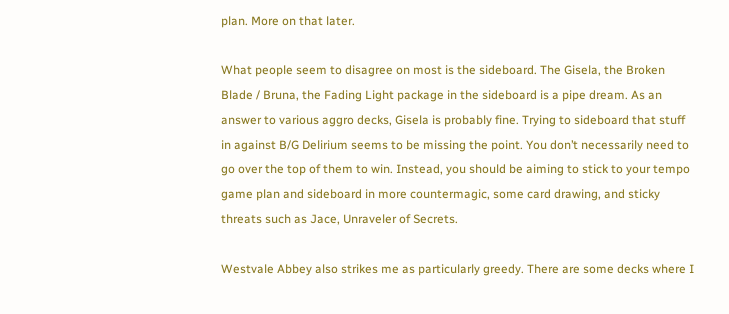plan. More on that later.

What people seem to disagree on most is the sideboard. The Gisela, the Broken Blade / Bruna, the Fading Light package in the sideboard is a pipe dream. As an answer to various aggro decks, Gisela is probably fine. Trying to sideboard that stuff in against B/G Delirium seems to be missing the point. You don’t necessarily need to go over the top of them to win. Instead, you should be aiming to stick to your tempo game plan and sideboard in more countermagic, some card drawing, and sticky threats such as Jace, Unraveler of Secrets.

Westvale Abbey also strikes me as particularly greedy. There are some decks where I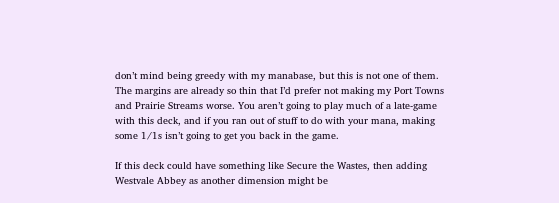don’t mind being greedy with my manabase, but this is not one of them. The margins are already so thin that I’d prefer not making my Port Towns and Prairie Streams worse. You aren’t going to play much of a late-game with this deck, and if you ran out of stuff to do with your mana, making some 1/1s isn’t going to get you back in the game.

If this deck could have something like Secure the Wastes, then adding Westvale Abbey as another dimension might be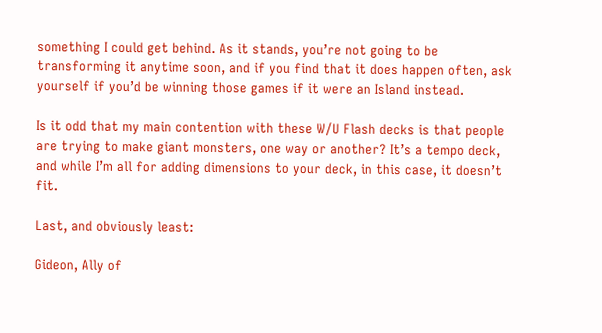something I could get behind. As it stands, you’re not going to be transforming it anytime soon, and if you find that it does happen often, ask yourself if you’d be winning those games if it were an Island instead.

Is it odd that my main contention with these W/U Flash decks is that people are trying to make giant monsters, one way or another? It’s a tempo deck, and while I’m all for adding dimensions to your deck, in this case, it doesn’t fit.

Last, and obviously least:

Gideon, Ally of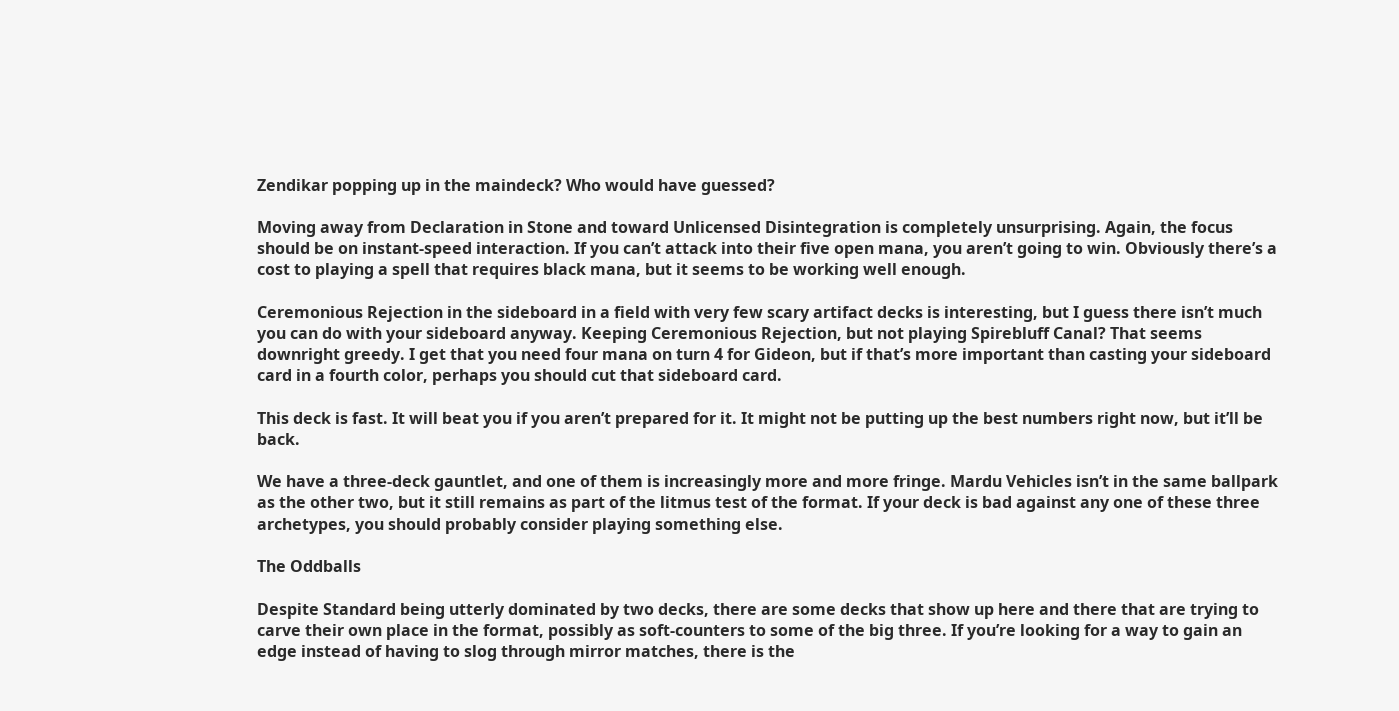Zendikar popping up in the maindeck? Who would have guessed?

Moving away from Declaration in Stone and toward Unlicensed Disintegration is completely unsurprising. Again, the focus should be on instant-speed interaction. If you can’t attack into their five open mana, you aren’t going to win. Obviously there’s a cost to playing a spell that requires black mana, but it seems to be working well enough.

Ceremonious Rejection in the sideboard in a field with very few scary artifact decks is interesting, but I guess there isn’t much you can do with your sideboard anyway. Keeping Ceremonious Rejection, but not playing Spirebluff Canal? That seems downright greedy. I get that you need four mana on turn 4 for Gideon, but if that’s more important than casting your sideboard card in a fourth color, perhaps you should cut that sideboard card.

This deck is fast. It will beat you if you aren’t prepared for it. It might not be putting up the best numbers right now, but it’ll be back.

We have a three-deck gauntlet, and one of them is increasingly more and more fringe. Mardu Vehicles isn’t in the same ballpark as the other two, but it still remains as part of the litmus test of the format. If your deck is bad against any one of these three archetypes, you should probably consider playing something else.

The Oddballs

Despite Standard being utterly dominated by two decks, there are some decks that show up here and there that are trying to carve their own place in the format, possibly as soft-counters to some of the big three. If you’re looking for a way to gain an edge instead of having to slog through mirror matches, there is the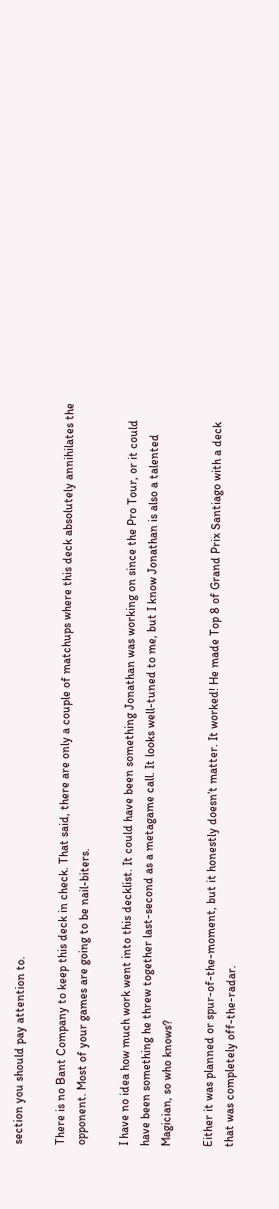section you should pay attention to.

There is no Bant Company to keep this deck in check. That said, there are only a couple of matchups where this deck absolutely annihilates the opponent. Most of your games are going to be nail-biters.

I have no idea how much work went into this decklist. It could have been something Jonathan was working on since the Pro Tour, or it could have been something he threw together last-second as a metagame call. It looks well-tuned to me, but I know Jonathan is also a talented Magician, so who knows?

Either it was planned or spur-of-the-moment, but it honestly doesn’t matter. It worked! He made Top 8 of Grand Prix Santiago with a deck that was completely off-the-radar.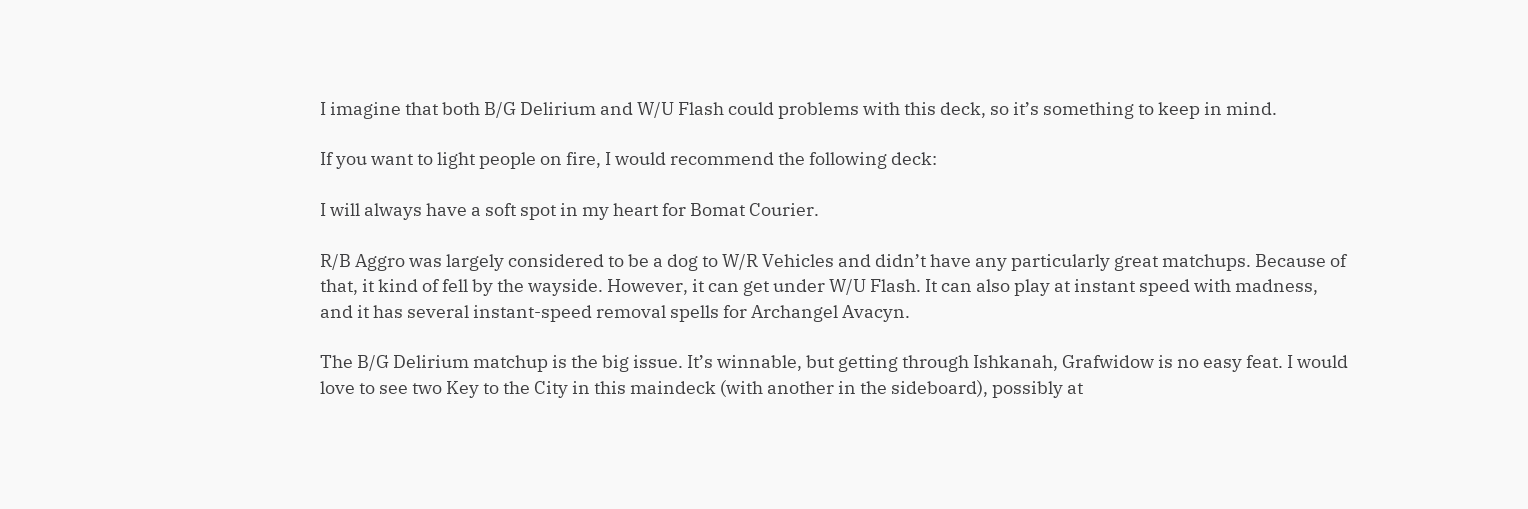I imagine that both B/G Delirium and W/U Flash could problems with this deck, so it’s something to keep in mind.

If you want to light people on fire, I would recommend the following deck:

I will always have a soft spot in my heart for Bomat Courier.

R/B Aggro was largely considered to be a dog to W/R Vehicles and didn’t have any particularly great matchups. Because of that, it kind of fell by the wayside. However, it can get under W/U Flash. It can also play at instant speed with madness, and it has several instant-speed removal spells for Archangel Avacyn.

The B/G Delirium matchup is the big issue. It’s winnable, but getting through Ishkanah, Grafwidow is no easy feat. I would love to see two Key to the City in this maindeck (with another in the sideboard), possibly at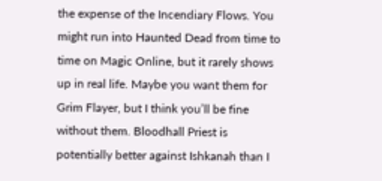the expense of the Incendiary Flows. You might run into Haunted Dead from time to time on Magic Online, but it rarely shows up in real life. Maybe you want them for Grim Flayer, but I think you’ll be fine without them. Bloodhall Priest is potentially better against Ishkanah than I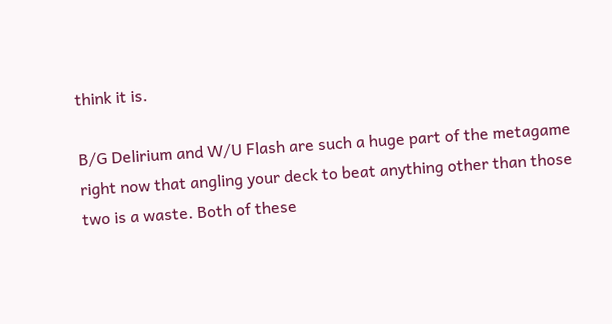think it is.

B/G Delirium and W/U Flash are such a huge part of the metagame right now that angling your deck to beat anything other than those two is a waste. Both of these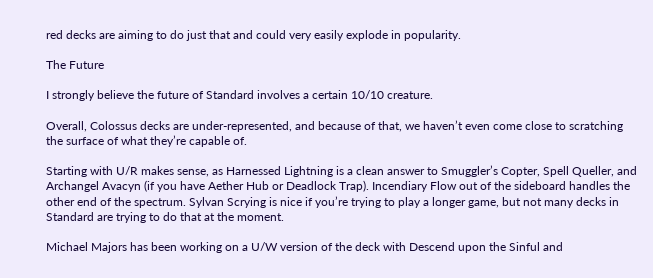red decks are aiming to do just that and could very easily explode in popularity.

The Future

I strongly believe the future of Standard involves a certain 10/10 creature.

Overall, Colossus decks are under-represented, and because of that, we haven’t even come close to scratching the surface of what they’re capable of.

Starting with U/R makes sense, as Harnessed Lightning is a clean answer to Smuggler’s Copter, Spell Queller, and Archangel Avacyn (if you have Aether Hub or Deadlock Trap). Incendiary Flow out of the sideboard handles the other end of the spectrum. Sylvan Scrying is nice if you’re trying to play a longer game, but not many decks in Standard are trying to do that at the moment.

Michael Majors has been working on a U/W version of the deck with Descend upon the Sinful and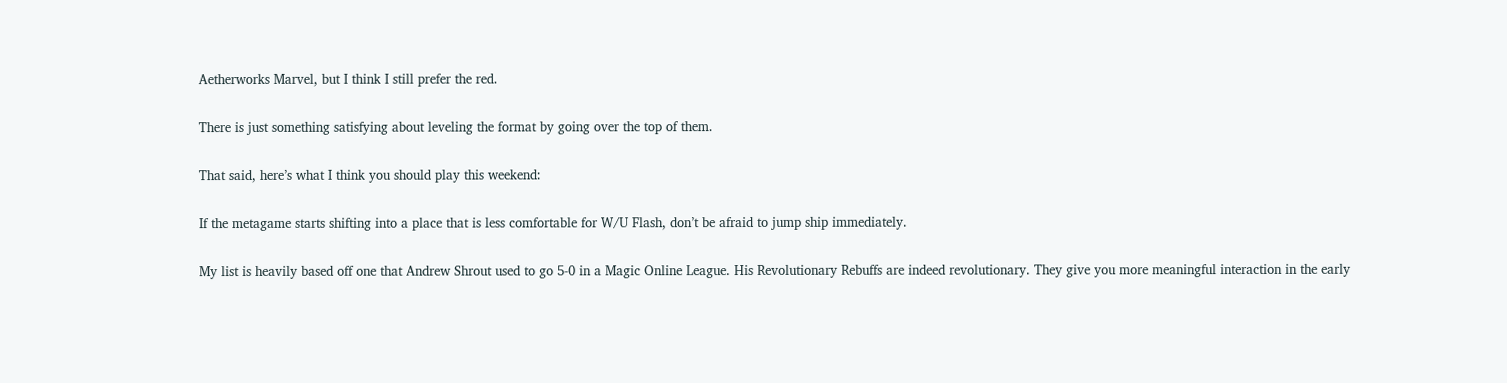Aetherworks Marvel, but I think I still prefer the red.

There is just something satisfying about leveling the format by going over the top of them.

That said, here’s what I think you should play this weekend:

If the metagame starts shifting into a place that is less comfortable for W/U Flash, don’t be afraid to jump ship immediately.

My list is heavily based off one that Andrew Shrout used to go 5-0 in a Magic Online League. His Revolutionary Rebuffs are indeed revolutionary. They give you more meaningful interaction in the early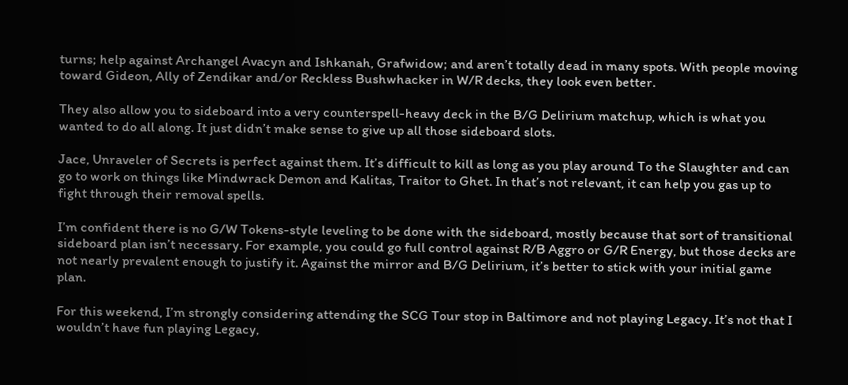turns; help against Archangel Avacyn and Ishkanah, Grafwidow; and aren’t totally dead in many spots. With people moving toward Gideon, Ally of Zendikar and/or Reckless Bushwhacker in W/R decks, they look even better.

They also allow you to sideboard into a very counterspell-heavy deck in the B/G Delirium matchup, which is what you wanted to do all along. It just didn’t make sense to give up all those sideboard slots.

Jace, Unraveler of Secrets is perfect against them. It’s difficult to kill as long as you play around To the Slaughter and can go to work on things like Mindwrack Demon and Kalitas, Traitor to Ghet. In that’s not relevant, it can help you gas up to fight through their removal spells.

I’m confident there is no G/W Tokens-style leveling to be done with the sideboard, mostly because that sort of transitional sideboard plan isn’t necessary. For example, you could go full control against R/B Aggro or G/R Energy, but those decks are not nearly prevalent enough to justify it. Against the mirror and B/G Delirium, it’s better to stick with your initial game plan.

For this weekend, I’m strongly considering attending the SCG Tour stop in Baltimore and not playing Legacy. It’s not that I wouldn’t have fun playing Legacy,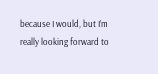because I would, but I’m really looking forward to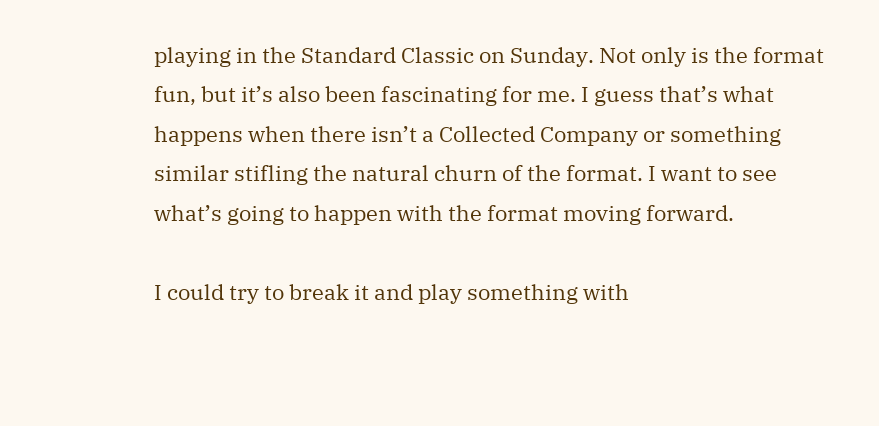playing in the Standard Classic on Sunday. Not only is the format fun, but it’s also been fascinating for me. I guess that’s what happens when there isn’t a Collected Company or something similar stifling the natural churn of the format. I want to see what’s going to happen with the format moving forward.

I could try to break it and play something with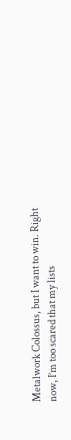Metalwork Colossus, but I want to win. Right now, I’m too scared that my lists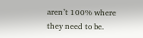aren’t 100% where they need to be.